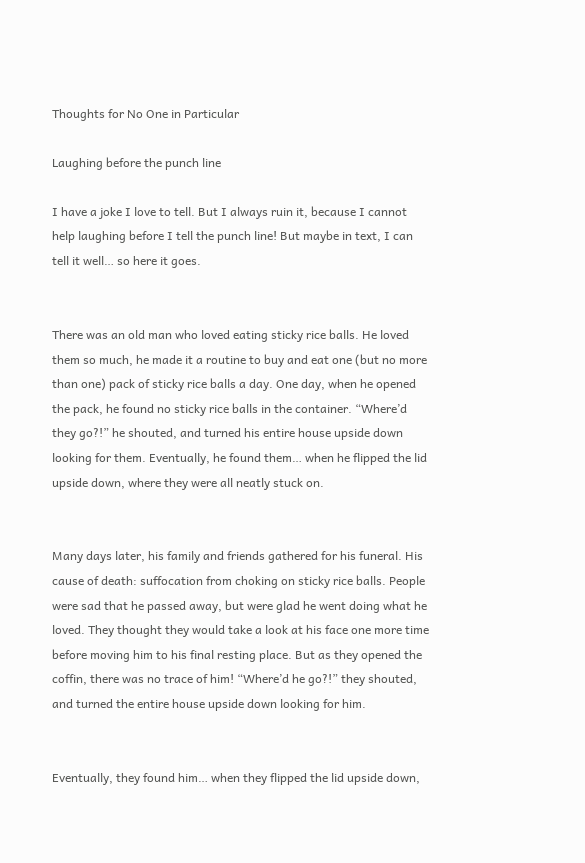Thoughts for No One in Particular

Laughing before the punch line

I have a joke I love to tell. But I always ruin it, because I cannot help laughing before I tell the punch line! But maybe in text, I can tell it well… so here it goes.


There was an old man who loved eating sticky rice balls. He loved them so much, he made it a routine to buy and eat one (but no more than one) pack of sticky rice balls a day. One day, when he opened the pack, he found no sticky rice balls in the container. “Where’d they go?!” he shouted, and turned his entire house upside down looking for them. Eventually, he found them… when he flipped the lid upside down, where they were all neatly stuck on.


Many days later, his family and friends gathered for his funeral. His cause of death: suffocation from choking on sticky rice balls. People were sad that he passed away, but were glad he went doing what he loved. They thought they would take a look at his face one more time before moving him to his final resting place. But as they opened the coffin, there was no trace of him! “Where’d he go?!” they shouted, and turned the entire house upside down looking for him.


Eventually, they found him… when they flipped the lid upside down,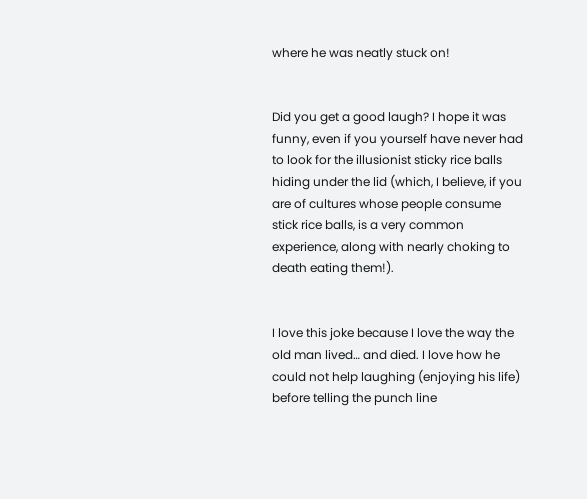where he was neatly stuck on!


Did you get a good laugh? I hope it was funny, even if you yourself have never had to look for the illusionist sticky rice balls hiding under the lid (which, I believe, if you are of cultures whose people consume stick rice balls, is a very common experience, along with nearly choking to death eating them!).


I love this joke because I love the way the old man lived… and died. I love how he could not help laughing (enjoying his life) before telling the punch line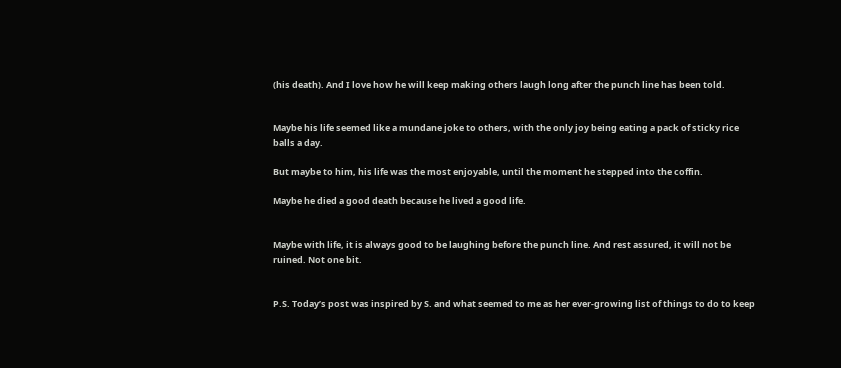(his death). And I love how he will keep making others laugh long after the punch line has been told.


Maybe his life seemed like a mundane joke to others, with the only joy being eating a pack of sticky rice balls a day.

But maybe to him, his life was the most enjoyable, until the moment he stepped into the coffin.

Maybe he died a good death because he lived a good life.


Maybe with life, it is always good to be laughing before the punch line. And rest assured, it will not be ruined. Not one bit.


P.S. Today’s post was inspired by S. and what seemed to me as her ever-growing list of things to do to keep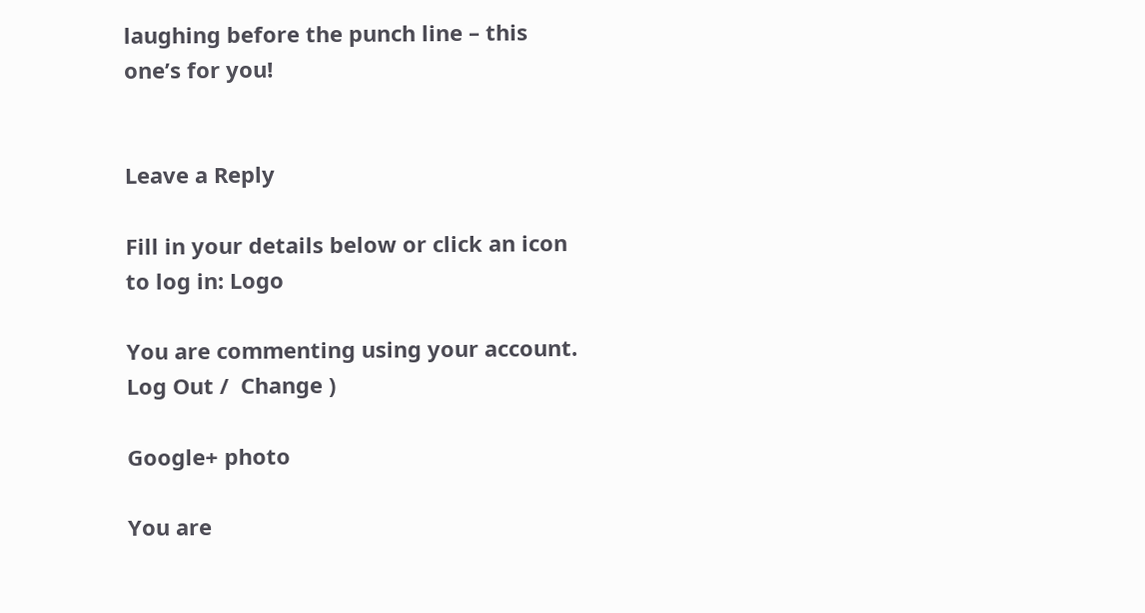laughing before the punch line – this one’s for you!


Leave a Reply

Fill in your details below or click an icon to log in: Logo

You are commenting using your account. Log Out /  Change )

Google+ photo

You are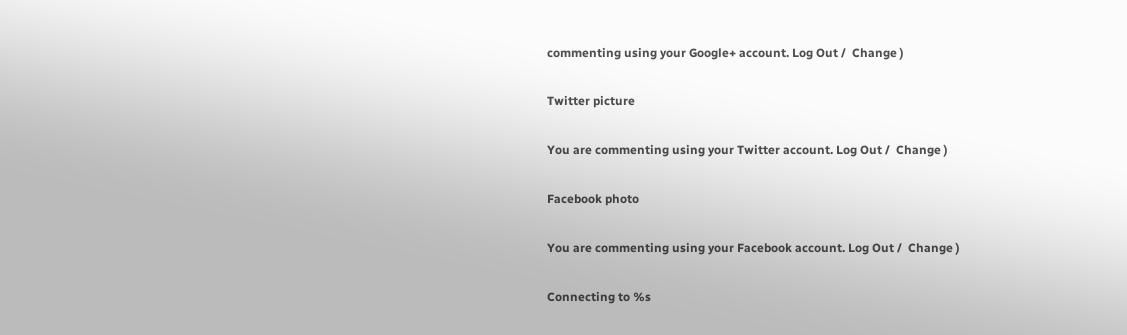commenting using your Google+ account. Log Out /  Change )

Twitter picture

You are commenting using your Twitter account. Log Out /  Change )

Facebook photo

You are commenting using your Facebook account. Log Out /  Change )

Connecting to %s